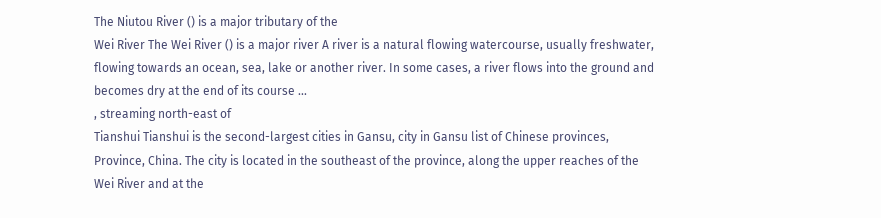The Niutou River () is a major tributary of the
Wei River The Wei River () is a major river A river is a natural flowing watercourse, usually freshwater, flowing towards an ocean, sea, lake or another river. In some cases, a river flows into the ground and becomes dry at the end of its course ...
, streaming north-east of
Tianshui Tianshui is the second-largest cities in Gansu, city in Gansu list of Chinese provinces, Province, China. The city is located in the southeast of the province, along the upper reaches of the Wei River and at the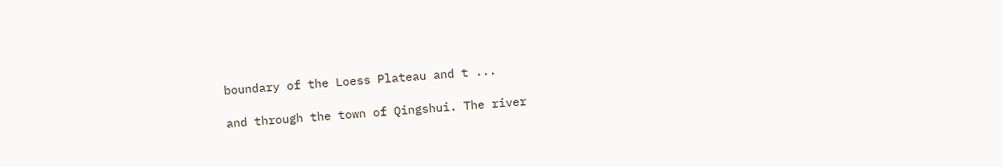boundary of the Loess Plateau and t ...

and through the town of Qingshui. The river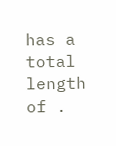has a total length of .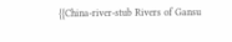{{China-river-stub Rivers of Gansu